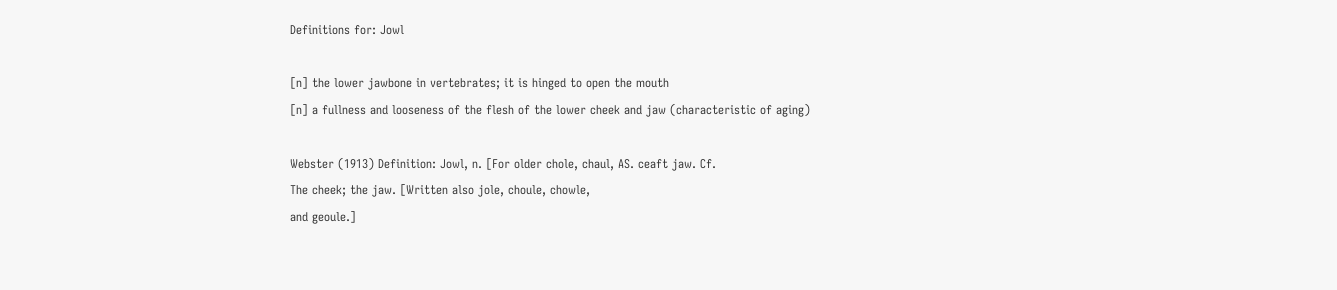Definitions for: Jowl

[n] the lower jawbone in vertebrates; it is hinged to open the mouth
[n] a fullness and looseness of the flesh of the lower cheek and jaw (characteristic of aging)

Webster (1913) Definition: Jowl, n. [For older chole, chaul, AS. ceaft jaw. Cf.
The cheek; the jaw. [Written also jole, choule, chowle,
and geoule.]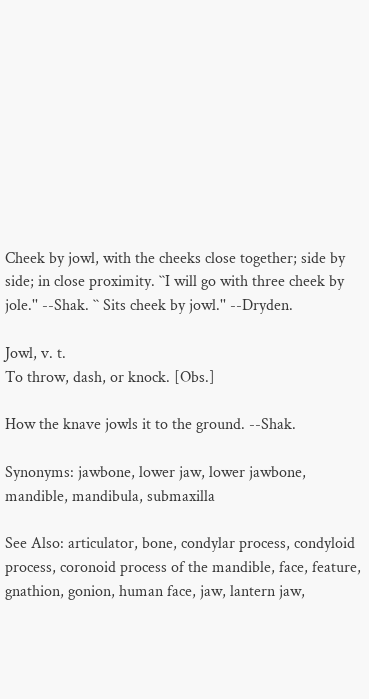Cheek by jowl, with the cheeks close together; side by
side; in close proximity. ``I will go with three cheek by
jole.'' --Shak. `` Sits cheek by jowl.'' --Dryden.

Jowl, v. t.
To throw, dash, or knock. [Obs.]

How the knave jowls it to the ground. --Shak.

Synonyms: jawbone, lower jaw, lower jawbone, mandible, mandibula, submaxilla

See Also: articulator, bone, condylar process, condyloid process, coronoid process of the mandible, face, feature, gnathion, gonion, human face, jaw, lantern jaw,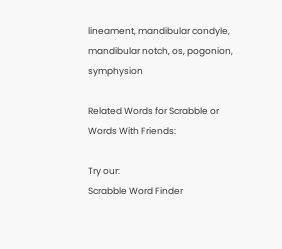lineament, mandibular condyle, mandibular notch, os, pogonion, symphysion

Related Words for Scrabble or Words With Friends:

Try our:
Scrabble Word Finder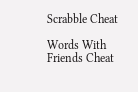Scrabble Cheat

Words With Friends Cheat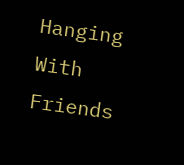Hanging With Friends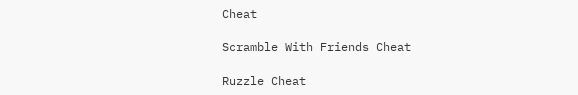Cheat

Scramble With Friends Cheat

Ruzzle Cheat